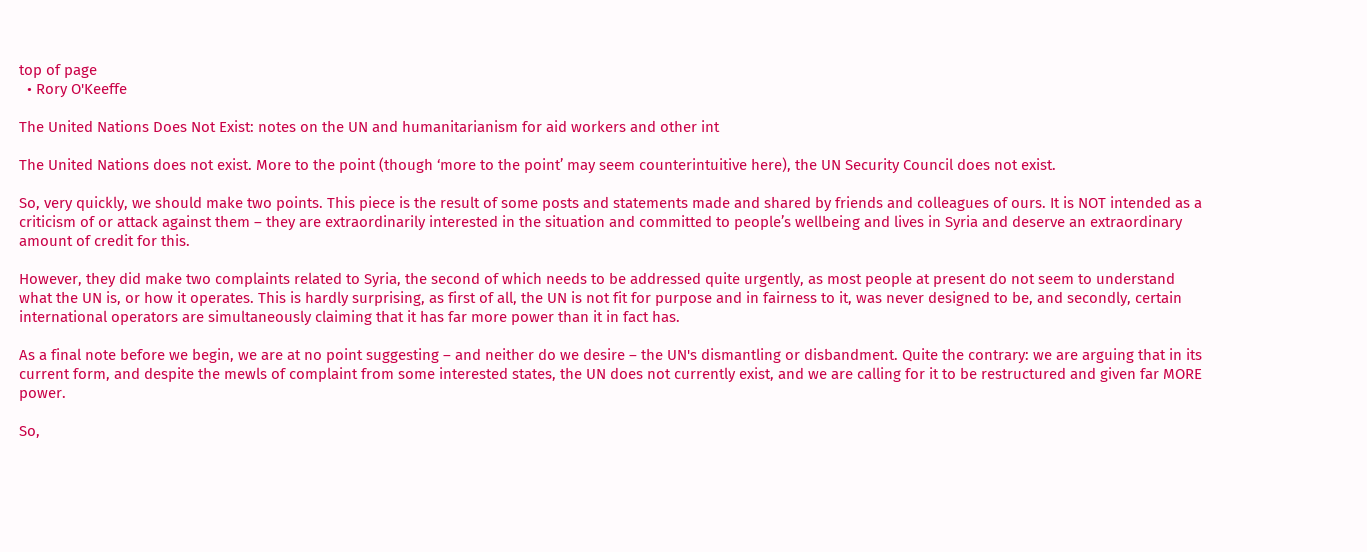top of page
  • Rory O'Keeffe

The United Nations Does Not Exist: notes on the UN and humanitarianism for aid workers and other int

The United Nations does not exist. More to the point (though ‘more to the point’ may seem counterintuitive here), the UN Security Council does not exist.

So, very quickly, we should make two points. This piece is the result of some posts and statements made and shared by friends and colleagues of ours. It is NOT intended as a criticism of or attack against them – they are extraordinarily interested in the situation and committed to people’s wellbeing and lives in Syria and deserve an extraordinary amount of credit for this.

However, they did make two complaints related to Syria, the second of which needs to be addressed quite urgently, as most people at present do not seem to understand what the UN is, or how it operates. This is hardly surprising, as first of all, the UN is not fit for purpose and in fairness to it, was never designed to be, and secondly, certain international operators are simultaneously claiming that it has far more power than it in fact has.

As a final note before we begin, we are at no point suggesting – and neither do we desire – the UN's dismantling or disbandment. Quite the contrary: we are arguing that in its current form, and despite the mewls of complaint from some interested states, the UN does not currently exist, and we are calling for it to be restructured and given far MORE power.

So,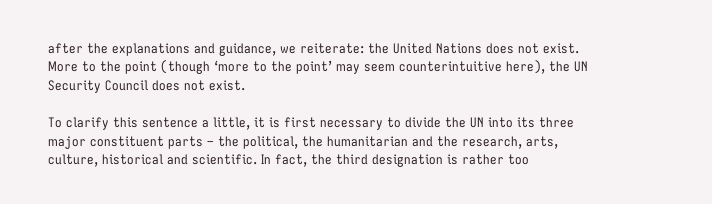after the explanations and guidance, we reiterate: the United Nations does not exist. More to the point (though ‘more to the point’ may seem counterintuitive here), the UN Security Council does not exist.

To clarify this sentence a little, it is first necessary to divide the UN into its three major constituent parts – the political, the humanitarian and the research, arts, culture, historical and scientific. In fact, the third designation is rather too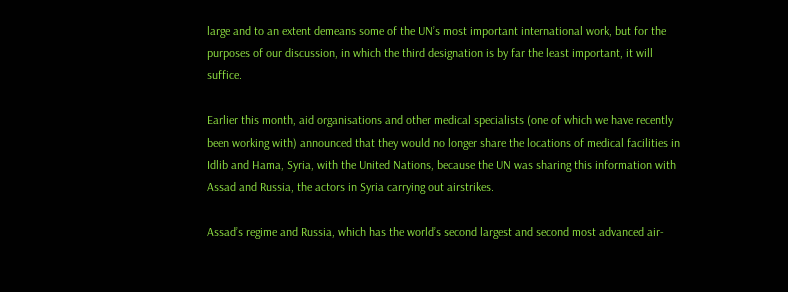large and to an extent demeans some of the UN’s most important international work, but for the purposes of our discussion, in which the third designation is by far the least important, it will suffice.

Earlier this month, aid organisations and other medical specialists (one of which we have recently been working with) announced that they would no longer share the locations of medical facilities in Idlib and Hama, Syria, with the United Nations, because the UN was sharing this information with Assad and Russia, the actors in Syria carrying out airstrikes.

Assad’s regime and Russia, which has the world’s second largest and second most advanced air-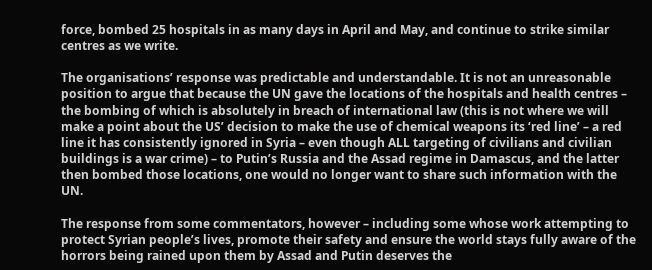force, bombed 25 hospitals in as many days in April and May, and continue to strike similar centres as we write.

The organisations’ response was predictable and understandable. It is not an unreasonable position to argue that because the UN gave the locations of the hospitals and health centres – the bombing of which is absolutely in breach of international law (this is not where we will make a point about the US’ decision to make the use of chemical weapons its ‘red line’ – a red line it has consistently ignored in Syria – even though ALL targeting of civilians and civilian buildings is a war crime) – to Putin’s Russia and the Assad regime in Damascus, and the latter then bombed those locations, one would no longer want to share such information with the UN.

The response from some commentators, however – including some whose work attempting to protect Syrian people’s lives, promote their safety and ensure the world stays fully aware of the horrors being rained upon them by Assad and Putin deserves the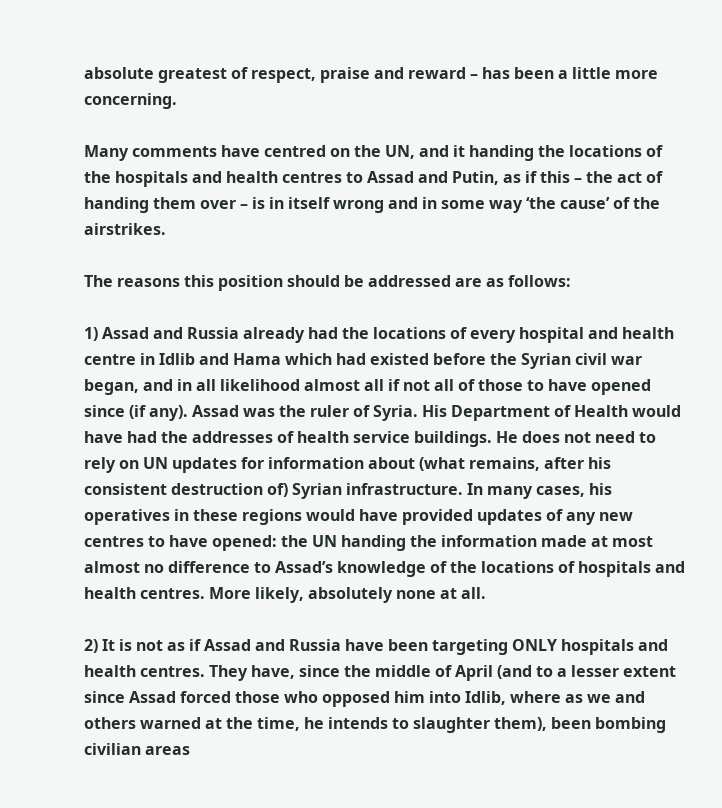absolute greatest of respect, praise and reward – has been a little more concerning.

Many comments have centred on the UN, and it handing the locations of the hospitals and health centres to Assad and Putin, as if this – the act of handing them over – is in itself wrong and in some way ‘the cause’ of the airstrikes.

The reasons this position should be addressed are as follows:

1) Assad and Russia already had the locations of every hospital and health centre in Idlib and Hama which had existed before the Syrian civil war began, and in all likelihood almost all if not all of those to have opened since (if any). Assad was the ruler of Syria. His Department of Health would have had the addresses of health service buildings. He does not need to rely on UN updates for information about (what remains, after his consistent destruction of) Syrian infrastructure. In many cases, his operatives in these regions would have provided updates of any new centres to have opened: the UN handing the information made at most almost no difference to Assad’s knowledge of the locations of hospitals and health centres. More likely, absolutely none at all.

2) It is not as if Assad and Russia have been targeting ONLY hospitals and health centres. They have, since the middle of April (and to a lesser extent since Assad forced those who opposed him into Idlib, where as we and others warned at the time, he intends to slaughter them), been bombing civilian areas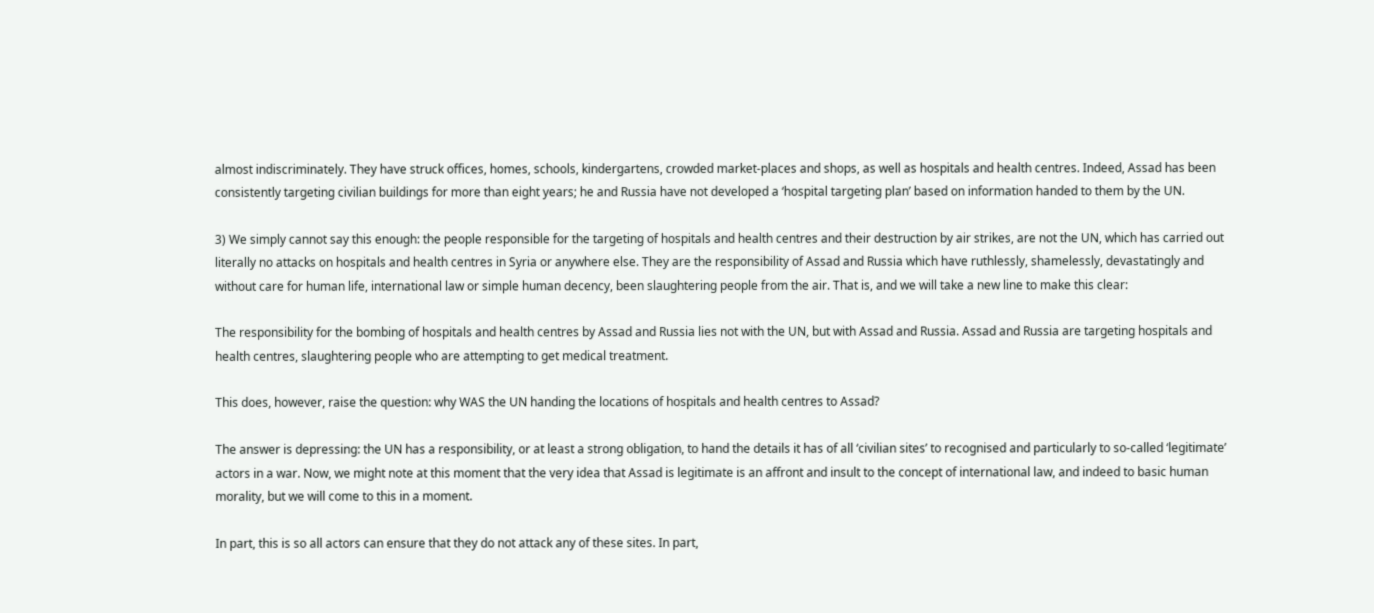almost indiscriminately. They have struck offices, homes, schools, kindergartens, crowded market-places and shops, as well as hospitals and health centres. Indeed, Assad has been consistently targeting civilian buildings for more than eight years; he and Russia have not developed a ‘hospital targeting plan’ based on information handed to them by the UN.

3) We simply cannot say this enough: the people responsible for the targeting of hospitals and health centres and their destruction by air strikes, are not the UN, which has carried out literally no attacks on hospitals and health centres in Syria or anywhere else. They are the responsibility of Assad and Russia which have ruthlessly, shamelessly, devastatingly and without care for human life, international law or simple human decency, been slaughtering people from the air. That is, and we will take a new line to make this clear:

The responsibility for the bombing of hospitals and health centres by Assad and Russia lies not with the UN, but with Assad and Russia. Assad and Russia are targeting hospitals and health centres, slaughtering people who are attempting to get medical treatment.

This does, however, raise the question: why WAS the UN handing the locations of hospitals and health centres to Assad?

The answer is depressing: the UN has a responsibility, or at least a strong obligation, to hand the details it has of all ‘civilian sites’ to recognised and particularly to so-called ‘legitimate’ actors in a war. Now, we might note at this moment that the very idea that Assad is legitimate is an affront and insult to the concept of international law, and indeed to basic human morality, but we will come to this in a moment.

In part, this is so all actors can ensure that they do not attack any of these sites. In part,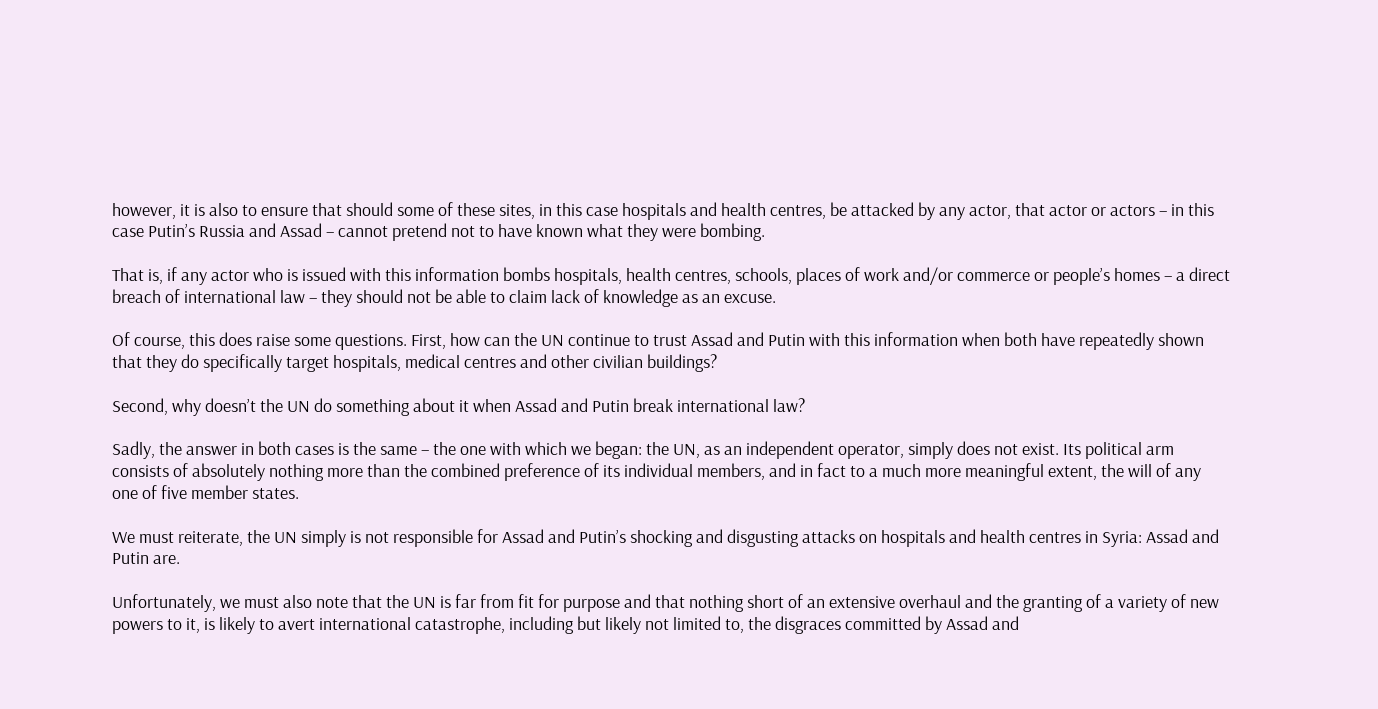however, it is also to ensure that should some of these sites, in this case hospitals and health centres, be attacked by any actor, that actor or actors – in this case Putin’s Russia and Assad – cannot pretend not to have known what they were bombing.

That is, if any actor who is issued with this information bombs hospitals, health centres, schools, places of work and/or commerce or people’s homes – a direct breach of international law – they should not be able to claim lack of knowledge as an excuse.

Of course, this does raise some questions. First, how can the UN continue to trust Assad and Putin with this information when both have repeatedly shown that they do specifically target hospitals, medical centres and other civilian buildings?

Second, why doesn’t the UN do something about it when Assad and Putin break international law?

Sadly, the answer in both cases is the same – the one with which we began: the UN, as an independent operator, simply does not exist. Its political arm consists of absolutely nothing more than the combined preference of its individual members, and in fact to a much more meaningful extent, the will of any one of five member states.

We must reiterate, the UN simply is not responsible for Assad and Putin’s shocking and disgusting attacks on hospitals and health centres in Syria: Assad and Putin are.

Unfortunately, we must also note that the UN is far from fit for purpose and that nothing short of an extensive overhaul and the granting of a variety of new powers to it, is likely to avert international catastrophe, including but likely not limited to, the disgraces committed by Assad and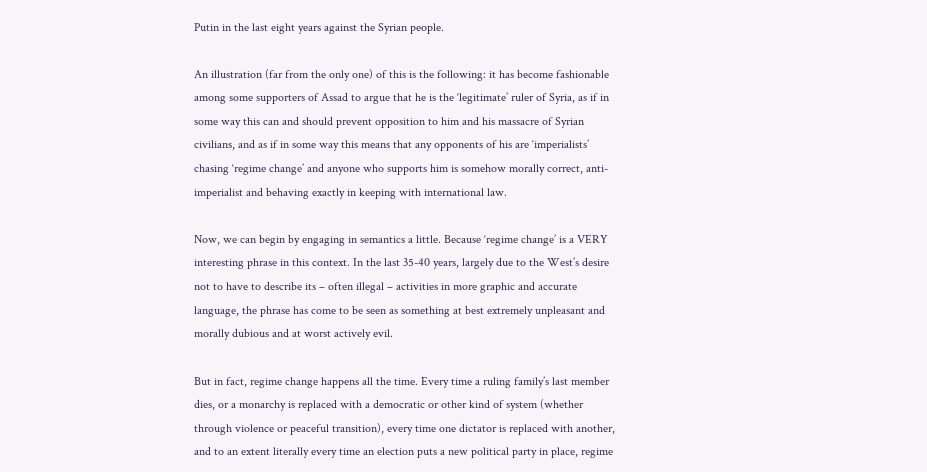Putin in the last eight years against the Syrian people.

An illustration (far from the only one) of this is the following: it has become fashionable among some supporters of Assad to argue that he is the ‘legitimate’ ruler of Syria, as if in some way this can and should prevent opposition to him and his massacre of Syrian civilians, and as if in some way this means that any opponents of his are ‘imperialists’ chasing ‘regime change’ and anyone who supports him is somehow morally correct, anti-imperialist and behaving exactly in keeping with international law.

Now, we can begin by engaging in semantics a little. Because ‘regime change’ is a VERY interesting phrase in this context. In the last 35-40 years, largely due to the West’s desire not to have to describe its – often illegal – activities in more graphic and accurate language, the phrase has come to be seen as something at best extremely unpleasant and morally dubious and at worst actively evil.

But in fact, regime change happens all the time. Every time a ruling family’s last member dies, or a monarchy is replaced with a democratic or other kind of system (whether through violence or peaceful transition), every time one dictator is replaced with another, and to an extent literally every time an election puts a new political party in place, regime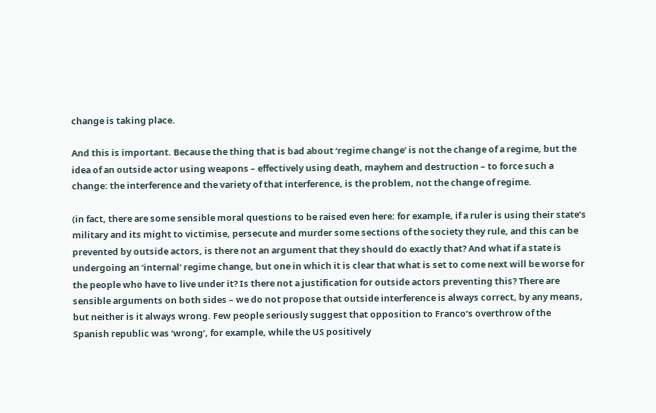change is taking place.

And this is important. Because the thing that is bad about ‘regime change’ is not the change of a regime, but the idea of an outside actor using weapons – effectively using death, mayhem and destruction – to force such a change: the interference and the variety of that interference, is the problem, not the change of regime.

(in fact, there are some sensible moral questions to be raised even here: for example, if a ruler is using their state’s military and its might to victimise, persecute and murder some sections of the society they rule, and this can be prevented by outside actors, is there not an argument that they should do exactly that? And what if a state is undergoing an ‘internal’ regime change, but one in which it is clear that what is set to come next will be worse for the people who have to live under it? Is there not a justification for outside actors preventing this? There are sensible arguments on both sides – we do not propose that outside interference is always correct, by any means, but neither is it always wrong. Few people seriously suggest that opposition to Franco’s overthrow of the Spanish republic was ‘wrong’, for example, while the US positively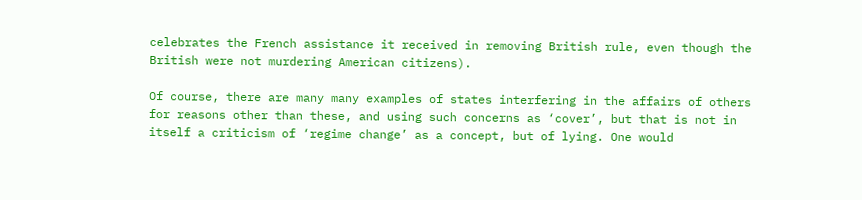celebrates the French assistance it received in removing British rule, even though the British were not murdering American citizens).

Of course, there are many many examples of states interfering in the affairs of others for reasons other than these, and using such concerns as ‘cover’, but that is not in itself a criticism of ‘regime change’ as a concept, but of lying. One would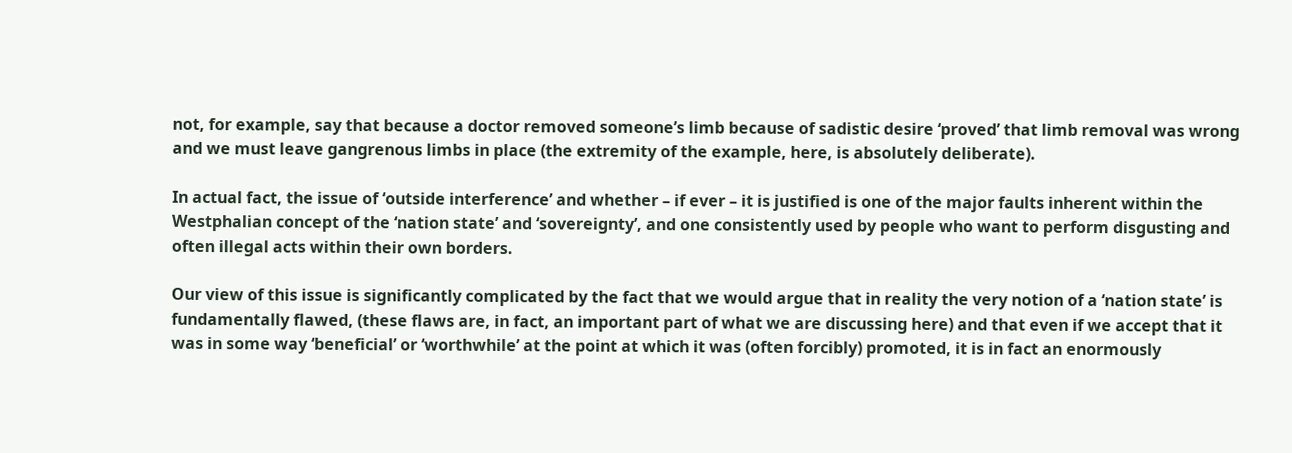not, for example, say that because a doctor removed someone’s limb because of sadistic desire ‘proved’ that limb removal was wrong and we must leave gangrenous limbs in place (the extremity of the example, here, is absolutely deliberate).

In actual fact, the issue of ‘outside interference’ and whether – if ever – it is justified is one of the major faults inherent within the Westphalian concept of the ‘nation state’ and ‘sovereignty’, and one consistently used by people who want to perform disgusting and often illegal acts within their own borders.

Our view of this issue is significantly complicated by the fact that we would argue that in reality the very notion of a ‘nation state’ is fundamentally flawed, (these flaws are, in fact, an important part of what we are discussing here) and that even if we accept that it was in some way ‘beneficial’ or ‘worthwhile’ at the point at which it was (often forcibly) promoted, it is in fact an enormously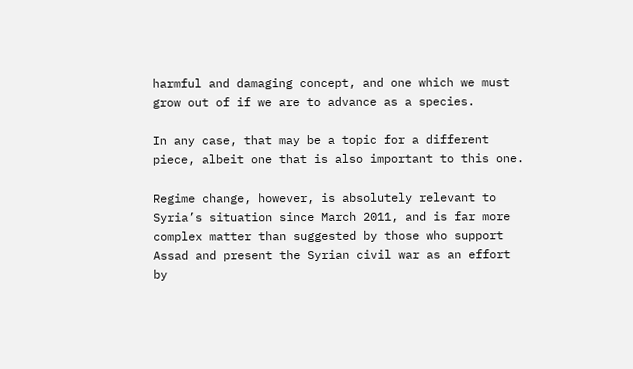harmful and damaging concept, and one which we must grow out of if we are to advance as a species.

In any case, that may be a topic for a different piece, albeit one that is also important to this one.

Regime change, however, is absolutely relevant to Syria’s situation since March 2011, and is far more complex matter than suggested by those who support Assad and present the Syrian civil war as an effort by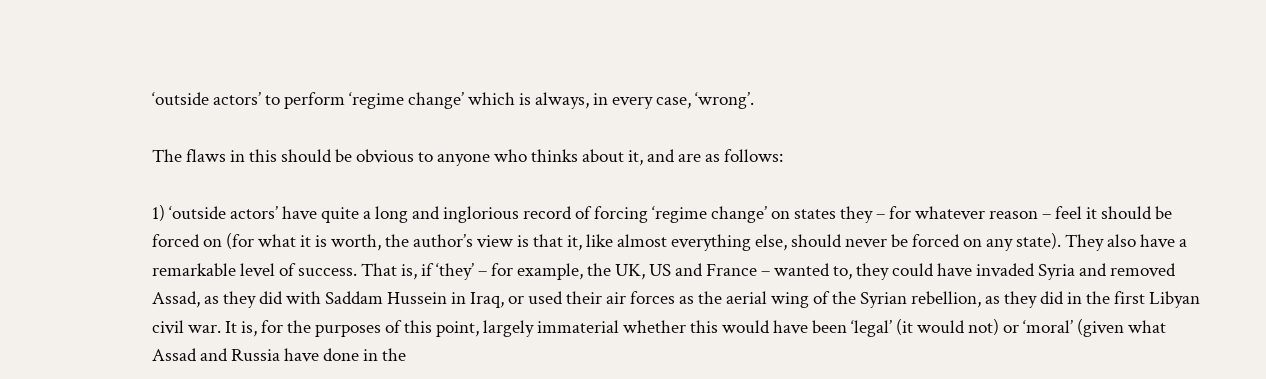‘outside actors’ to perform ‘regime change’ which is always, in every case, ‘wrong’.

The flaws in this should be obvious to anyone who thinks about it, and are as follows:

1) ‘outside actors’ have quite a long and inglorious record of forcing ‘regime change’ on states they – for whatever reason – feel it should be forced on (for what it is worth, the author’s view is that it, like almost everything else, should never be forced on any state). They also have a remarkable level of success. That is, if ‘they’ – for example, the UK, US and France – wanted to, they could have invaded Syria and removed Assad, as they did with Saddam Hussein in Iraq, or used their air forces as the aerial wing of the Syrian rebellion, as they did in the first Libyan civil war. It is, for the purposes of this point, largely immaterial whether this would have been ‘legal’ (it would not) or ‘moral’ (given what Assad and Russia have done in the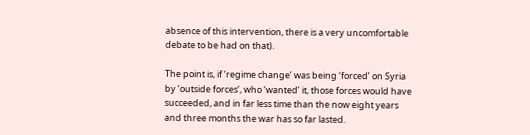absence of this intervention, there is a very uncomfortable debate to be had on that).

The point is, if ‘regime change’ was being ‘forced’ on Syria by ‘outside forces’, who ‘wanted’ it, those forces would have succeeded, and in far less time than the now eight years and three months the war has so far lasted.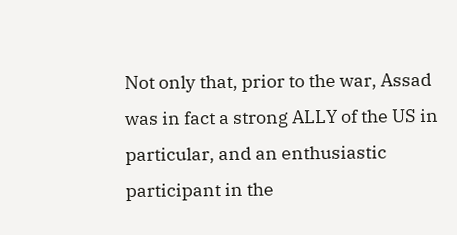Not only that, prior to the war, Assad was in fact a strong ALLY of the US in particular, and an enthusiastic participant in the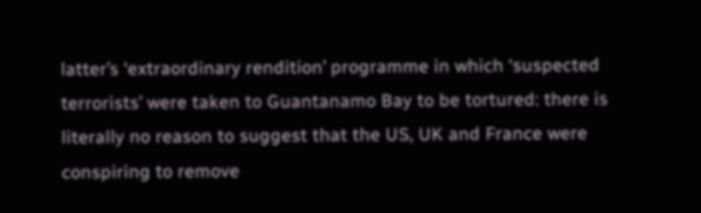latter’s ‘extraordinary rendition’ programme in which ‘suspected terrorists’ were taken to Guantanamo Bay to be tortured: there is literally no reason to suggest that the US, UK and France were conspiring to remove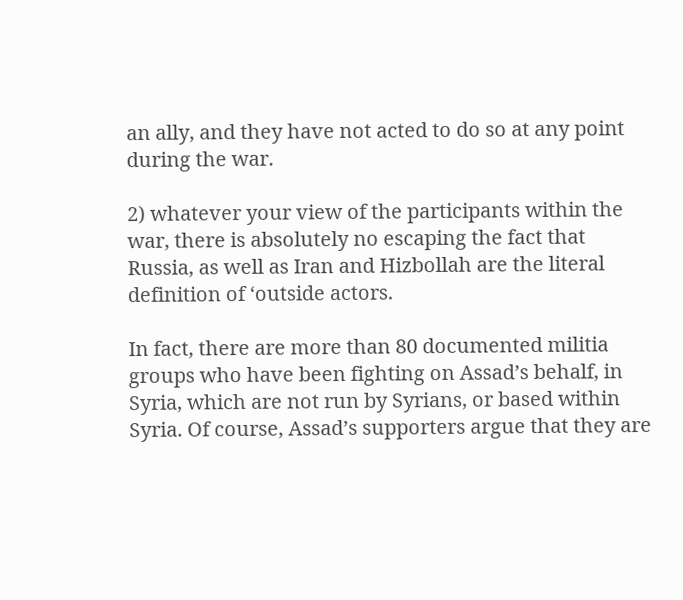an ally, and they have not acted to do so at any point during the war.

2) whatever your view of the participants within the war, there is absolutely no escaping the fact that Russia, as well as Iran and Hizbollah are the literal definition of ‘outside actors.

In fact, there are more than 80 documented militia groups who have been fighting on Assad’s behalf, in Syria, which are not run by Syrians, or based within Syria. Of course, Assad’s supporters argue that they are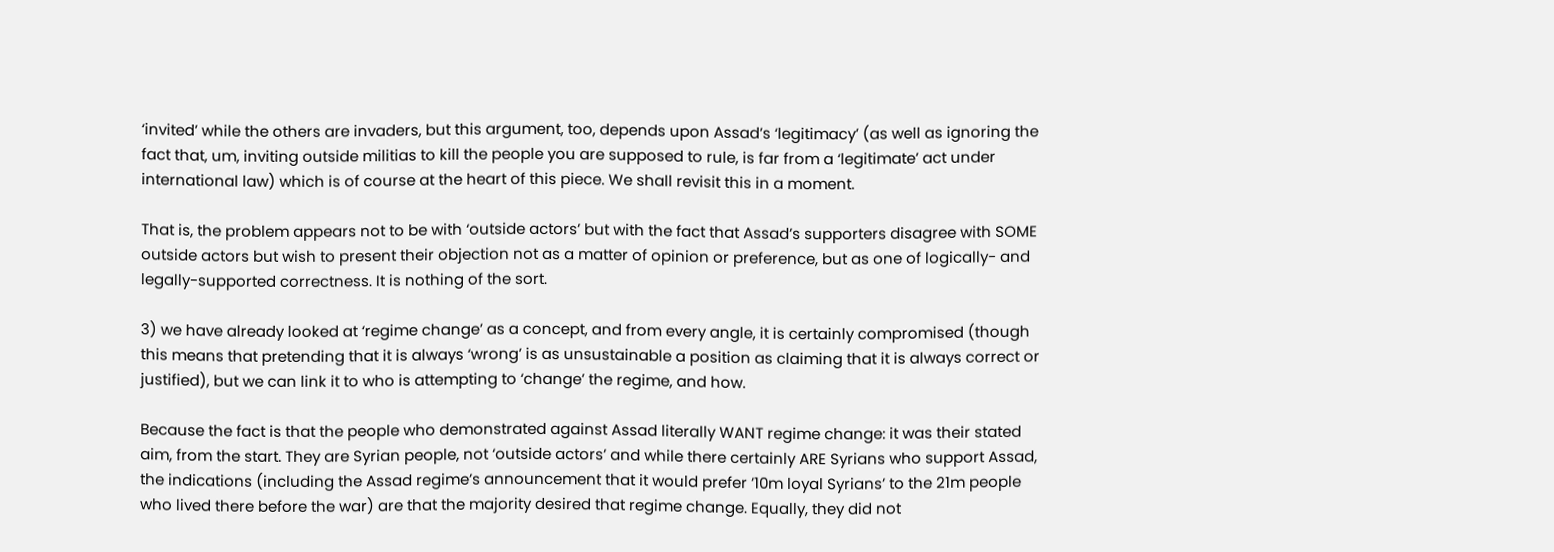‘invited’ while the others are invaders, but this argument, too, depends upon Assad’s ‘legitimacy’ (as well as ignoring the fact that, um, inviting outside militias to kill the people you are supposed to rule, is far from a ‘legitimate’ act under international law) which is of course at the heart of this piece. We shall revisit this in a moment.

That is, the problem appears not to be with ‘outside actors’ but with the fact that Assad’s supporters disagree with SOME outside actors but wish to present their objection not as a matter of opinion or preference, but as one of logically- and legally-supported correctness. It is nothing of the sort.

3) we have already looked at ‘regime change’ as a concept, and from every angle, it is certainly compromised (though this means that pretending that it is always ‘wrong’ is as unsustainable a position as claiming that it is always correct or justified), but we can link it to who is attempting to ‘change’ the regime, and how.

Because the fact is that the people who demonstrated against Assad literally WANT regime change: it was their stated aim, from the start. They are Syrian people, not ‘outside actors’ and while there certainly ARE Syrians who support Assad, the indications (including the Assad regime’s announcement that it would prefer ’10m loyal Syrians’ to the 21m people who lived there before the war) are that the majority desired that regime change. Equally, they did not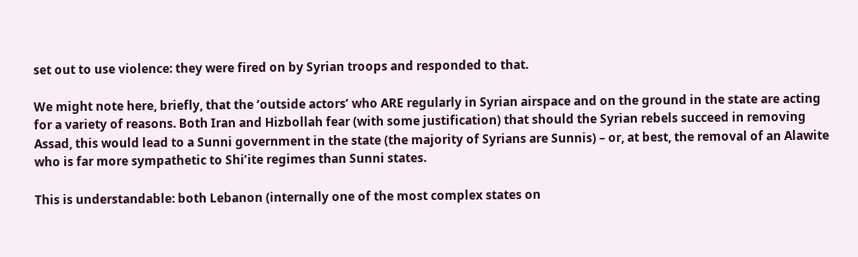set out to use violence: they were fired on by Syrian troops and responded to that.

We might note here, briefly, that the ‘outside actors’ who ARE regularly in Syrian airspace and on the ground in the state are acting for a variety of reasons. Both Iran and Hizbollah fear (with some justification) that should the Syrian rebels succeed in removing Assad, this would lead to a Sunni government in the state (the majority of Syrians are Sunnis) – or, at best, the removal of an Alawite who is far more sympathetic to Shi’ite regimes than Sunni states.

This is understandable: both Lebanon (internally one of the most complex states on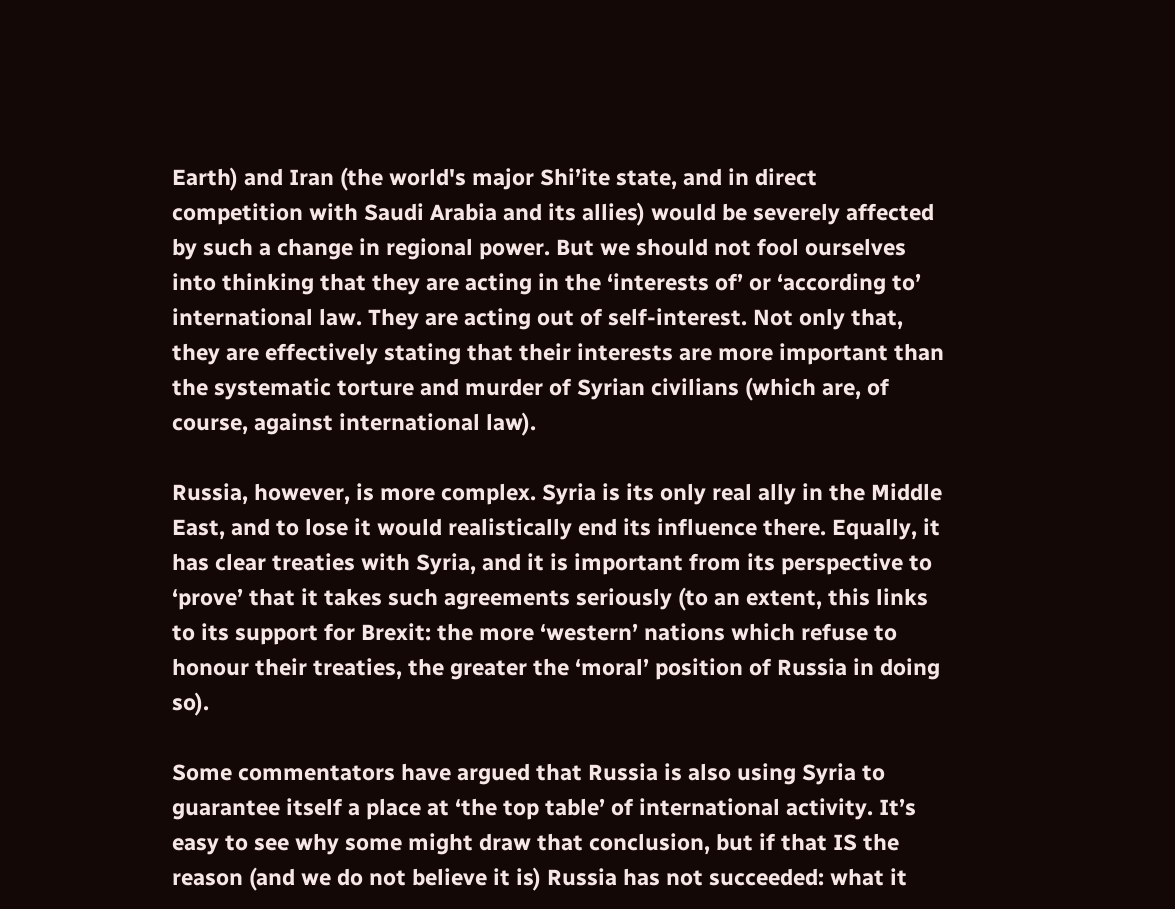Earth) and Iran (the world's major Shi’ite state, and in direct competition with Saudi Arabia and its allies) would be severely affected by such a change in regional power. But we should not fool ourselves into thinking that they are acting in the ‘interests of’ or ‘according to’ international law. They are acting out of self-interest. Not only that, they are effectively stating that their interests are more important than the systematic torture and murder of Syrian civilians (which are, of course, against international law).

Russia, however, is more complex. Syria is its only real ally in the Middle East, and to lose it would realistically end its influence there. Equally, it has clear treaties with Syria, and it is important from its perspective to ‘prove’ that it takes such agreements seriously (to an extent, this links to its support for Brexit: the more ‘western’ nations which refuse to honour their treaties, the greater the ‘moral’ position of Russia in doing so).

Some commentators have argued that Russia is also using Syria to guarantee itself a place at ‘the top table’ of international activity. It’s easy to see why some might draw that conclusion, but if that IS the reason (and we do not believe it is) Russia has not succeeded: what it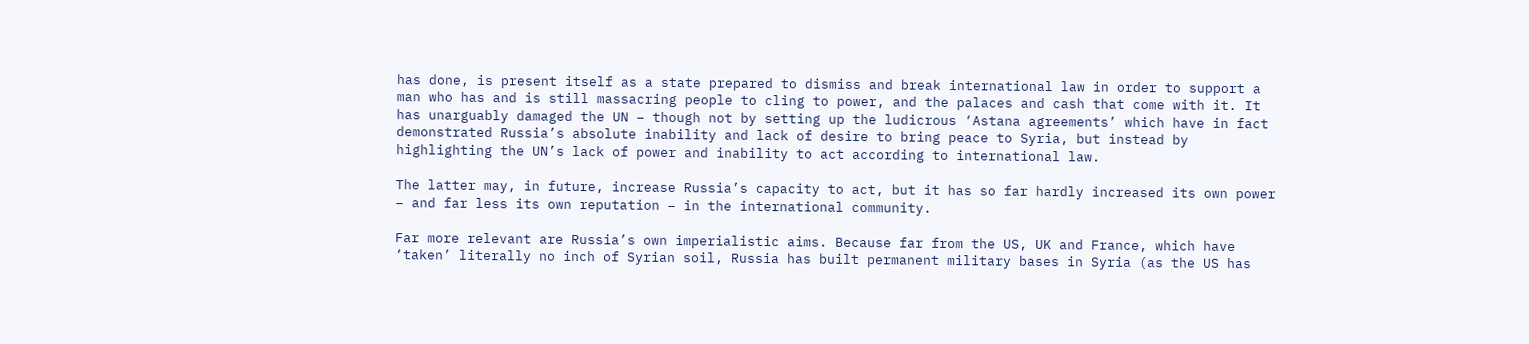has done, is present itself as a state prepared to dismiss and break international law in order to support a man who has and is still massacring people to cling to power, and the palaces and cash that come with it. It has unarguably damaged the UN – though not by setting up the ludicrous ‘Astana agreements’ which have in fact demonstrated Russia’s absolute inability and lack of desire to bring peace to Syria, but instead by highlighting the UN’s lack of power and inability to act according to international law.

The latter may, in future, increase Russia’s capacity to act, but it has so far hardly increased its own power – and far less its own reputation – in the international community.

Far more relevant are Russia’s own imperialistic aims. Because far from the US, UK and France, which have ‘taken’ literally no inch of Syrian soil, Russia has built permanent military bases in Syria (as the US has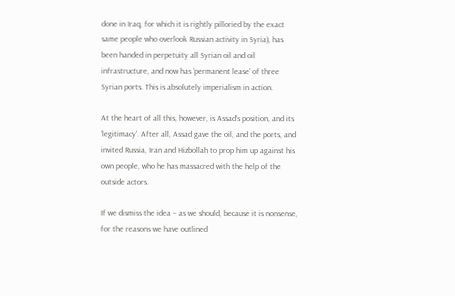done in Iraq, for which it is rightly pilloried by the exact same people who overlook Russian activity in Syria), has been handed in perpetuity all Syrian oil and oil infrastructure, and now has ‘permanent lease’ of three Syrian ports. This is absolutely imperialism in action.

At the heart of all this, however, is Assad’s position, and its ‘legitimacy’. After all, Assad gave the oil, and the ports, and invited Russia, Iran and Hizbollah to prop him up against his own people, who he has massacred with the help of the outside actors.

If we dismiss the idea – as we should, because it is nonsense, for the reasons we have outlined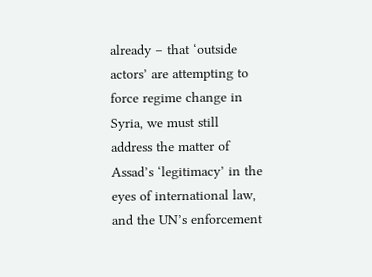already – that ‘outside actors’ are attempting to force regime change in Syria, we must still address the matter of Assad’s ‘legitimacy’ in the eyes of international law, and the UN’s enforcement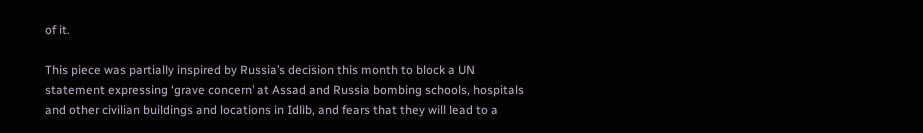of it.

This piece was partially inspired by Russia’s decision this month to block a UN statement expressing ‘grave concern’ at Assad and Russia bombing schools, hospitals and other civilian buildings and locations in Idlib, and fears that they will lead to a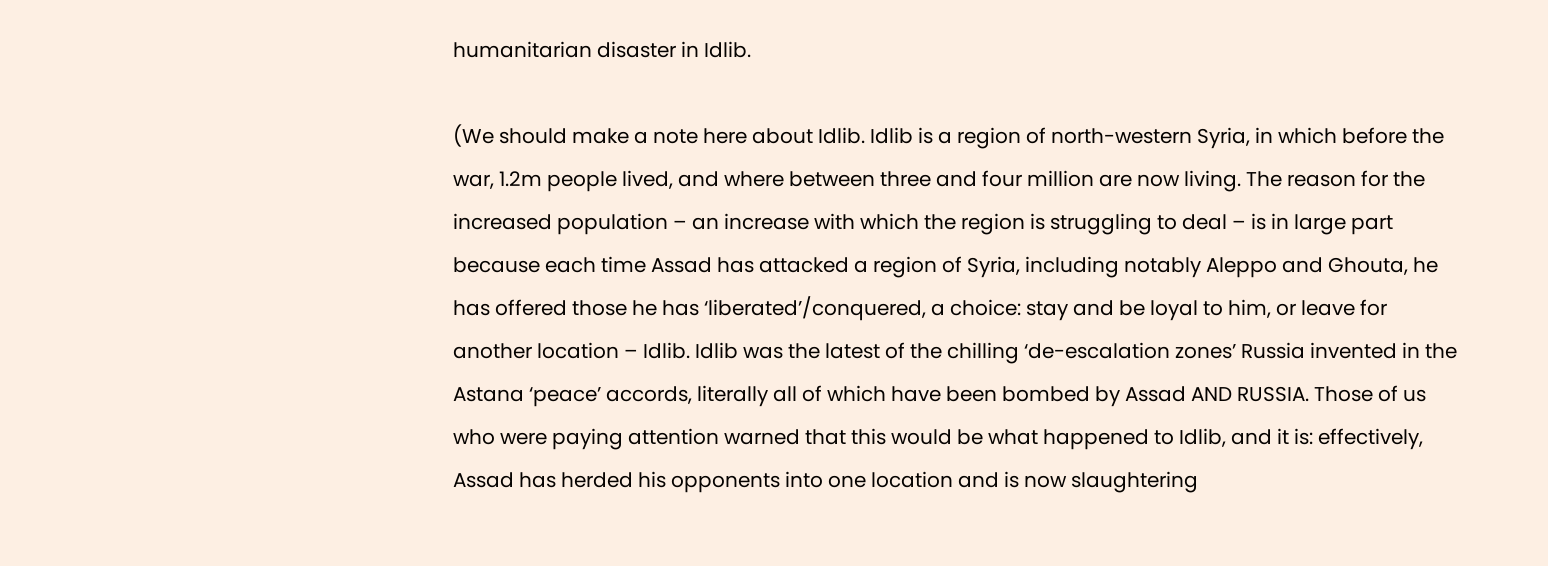humanitarian disaster in Idlib.

(We should make a note here about Idlib. Idlib is a region of north-western Syria, in which before the war, 1.2m people lived, and where between three and four million are now living. The reason for the increased population – an increase with which the region is struggling to deal – is in large part because each time Assad has attacked a region of Syria, including notably Aleppo and Ghouta, he has offered those he has ‘liberated’/conquered, a choice: stay and be loyal to him, or leave for another location – Idlib. Idlib was the latest of the chilling ‘de-escalation zones’ Russia invented in the Astana ‘peace’ accords, literally all of which have been bombed by Assad AND RUSSIA. Those of us who were paying attention warned that this would be what happened to Idlib, and it is: effectively, Assad has herded his opponents into one location and is now slaughtering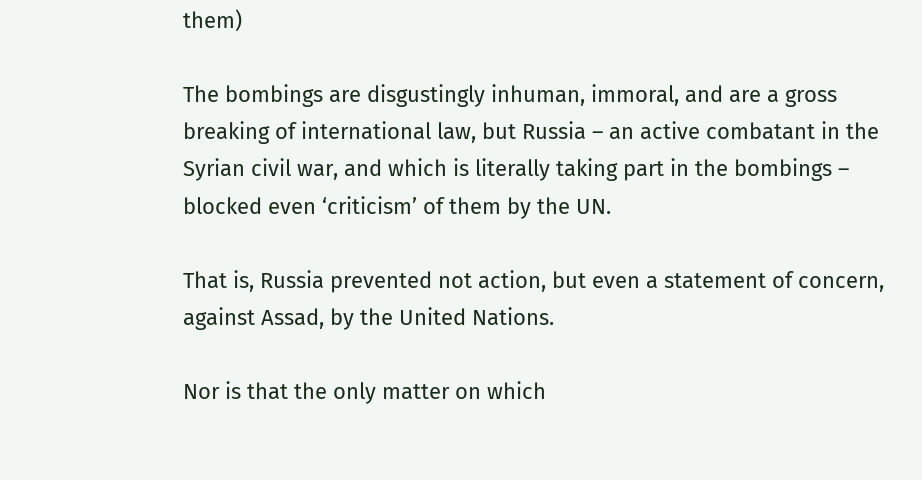them)

The bombings are disgustingly inhuman, immoral, and are a gross breaking of international law, but Russia – an active combatant in the Syrian civil war, and which is literally taking part in the bombings – blocked even ‘criticism’ of them by the UN.

That is, Russia prevented not action, but even a statement of concern, against Assad, by the United Nations.

Nor is that the only matter on which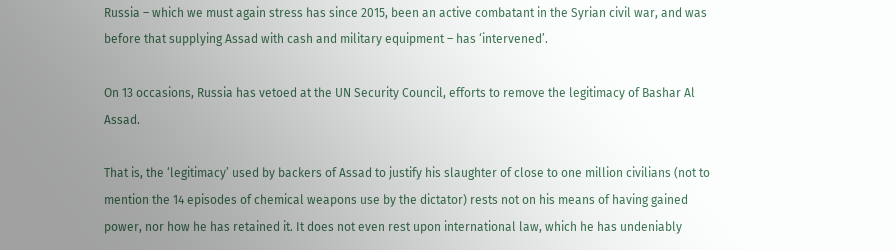Russia – which we must again stress has since 2015, been an active combatant in the Syrian civil war, and was before that supplying Assad with cash and military equipment – has ‘intervened’.

On 13 occasions, Russia has vetoed at the UN Security Council, efforts to remove the legitimacy of Bashar Al Assad.

That is, the ‘legitimacy’ used by backers of Assad to justify his slaughter of close to one million civilians (not to mention the 14 episodes of chemical weapons use by the dictator) rests not on his means of having gained power, nor how he has retained it. It does not even rest upon international law, which he has undeniably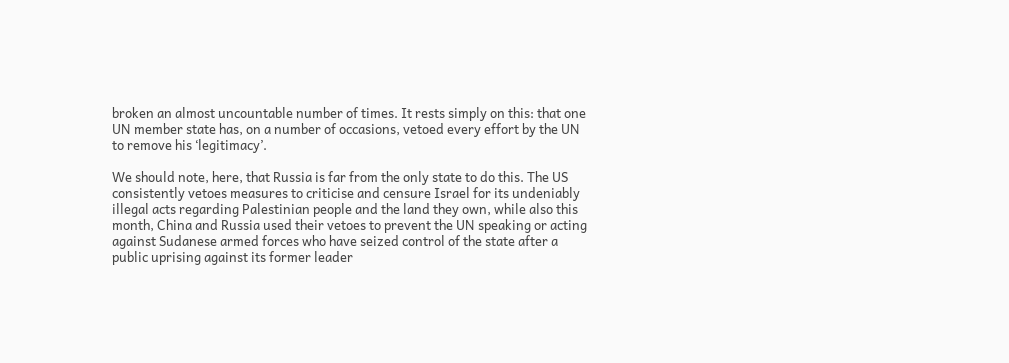broken an almost uncountable number of times. It rests simply on this: that one UN member state has, on a number of occasions, vetoed every effort by the UN to remove his ‘legitimacy’.

We should note, here, that Russia is far from the only state to do this. The US consistently vetoes measures to criticise and censure Israel for its undeniably illegal acts regarding Palestinian people and the land they own, while also this month, China and Russia used their vetoes to prevent the UN speaking or acting against Sudanese armed forces who have seized control of the state after a public uprising against its former leader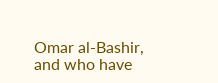Omar al-Bashir, and who have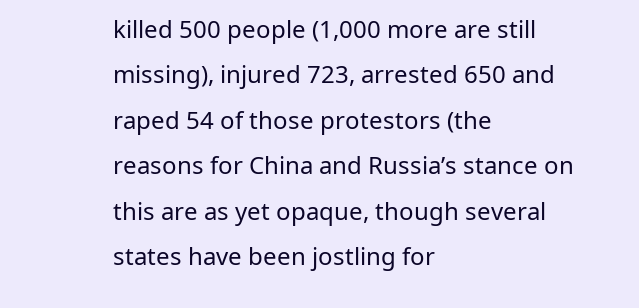killed 500 people (1,000 more are still missing), injured 723, arrested 650 and raped 54 of those protestors (the reasons for China and Russia’s stance on this are as yet opaque, though several states have been jostling for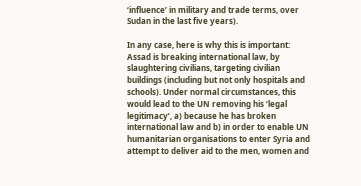‘influence’ in military and trade terms, over Sudan in the last five years).

In any case, here is why this is important: Assad is breaking international law, by slaughtering civilians, targeting civilian buildings (including but not only hospitals and schools). Under normal circumstances, this would lead to the UN removing his ‘legal legitimacy’, a) because he has broken international law and b) in order to enable UN humanitarian organisations to enter Syria and attempt to deliver aid to the men, women and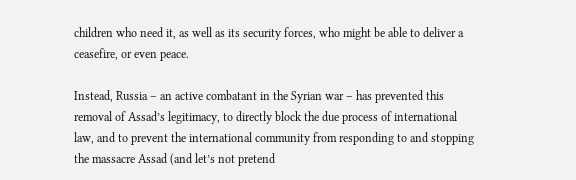children who need it, as well as its security forces, who might be able to deliver a ceasefire, or even peace.

Instead, Russia – an active combatant in the Syrian war – has prevented this removal of Assad’s legitimacy, to directly block the due process of international law, and to prevent the international community from responding to and stopping the massacre Assad (and let’s not pretend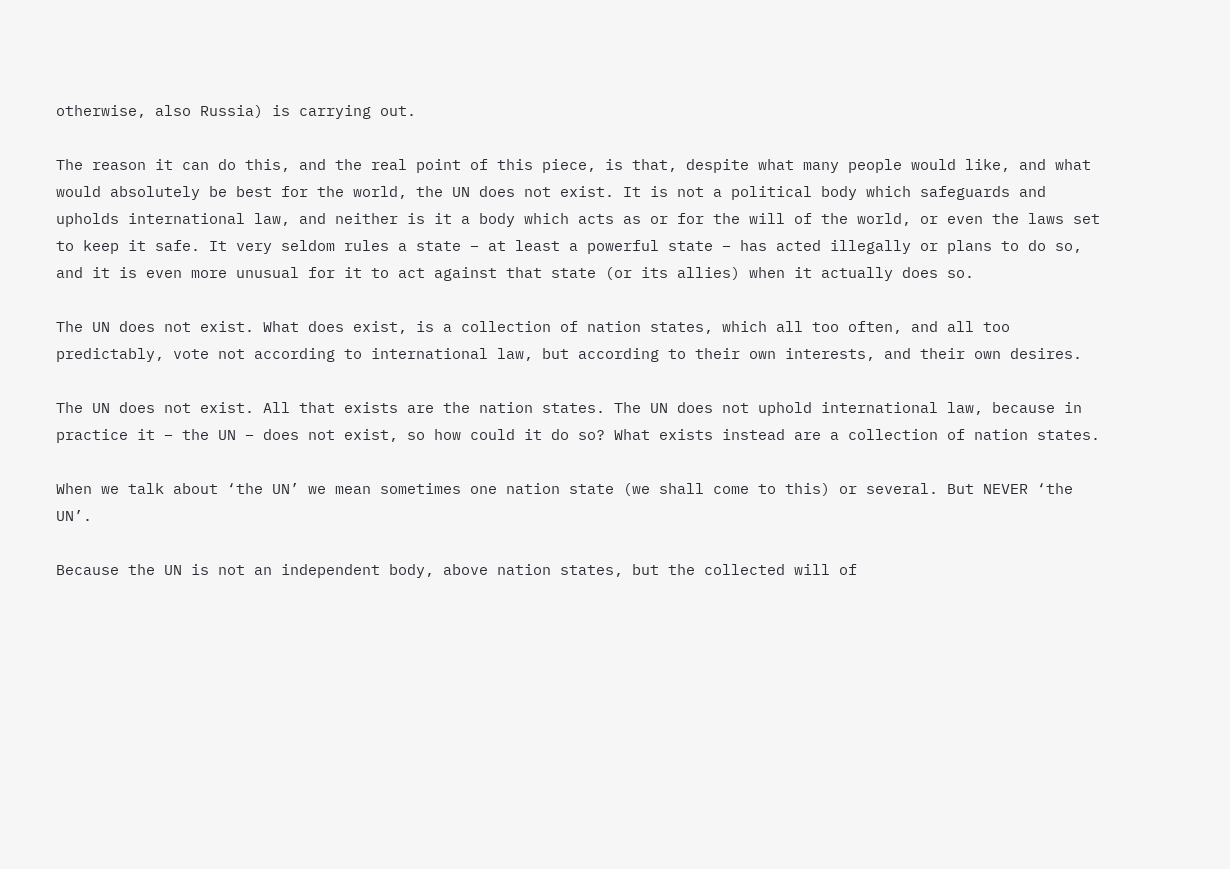otherwise, also Russia) is carrying out.

The reason it can do this, and the real point of this piece, is that, despite what many people would like, and what would absolutely be best for the world, the UN does not exist. It is not a political body which safeguards and upholds international law, and neither is it a body which acts as or for the will of the world, or even the laws set to keep it safe. It very seldom rules a state – at least a powerful state – has acted illegally or plans to do so, and it is even more unusual for it to act against that state (or its allies) when it actually does so.

The UN does not exist. What does exist, is a collection of nation states, which all too often, and all too predictably, vote not according to international law, but according to their own interests, and their own desires.

The UN does not exist. All that exists are the nation states. The UN does not uphold international law, because in practice it – the UN – does not exist, so how could it do so? What exists instead are a collection of nation states.

When we talk about ‘the UN’ we mean sometimes one nation state (we shall come to this) or several. But NEVER ‘the UN’.

Because the UN is not an independent body, above nation states, but the collected will of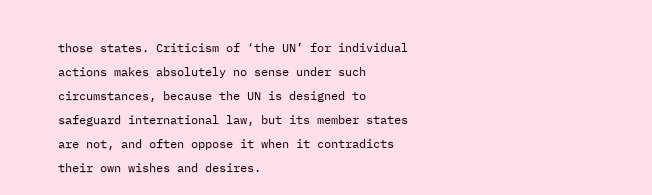those states. Criticism of ‘the UN’ for individual actions makes absolutely no sense under such circumstances, because the UN is designed to safeguard international law, but its member states are not, and often oppose it when it contradicts their own wishes and desires.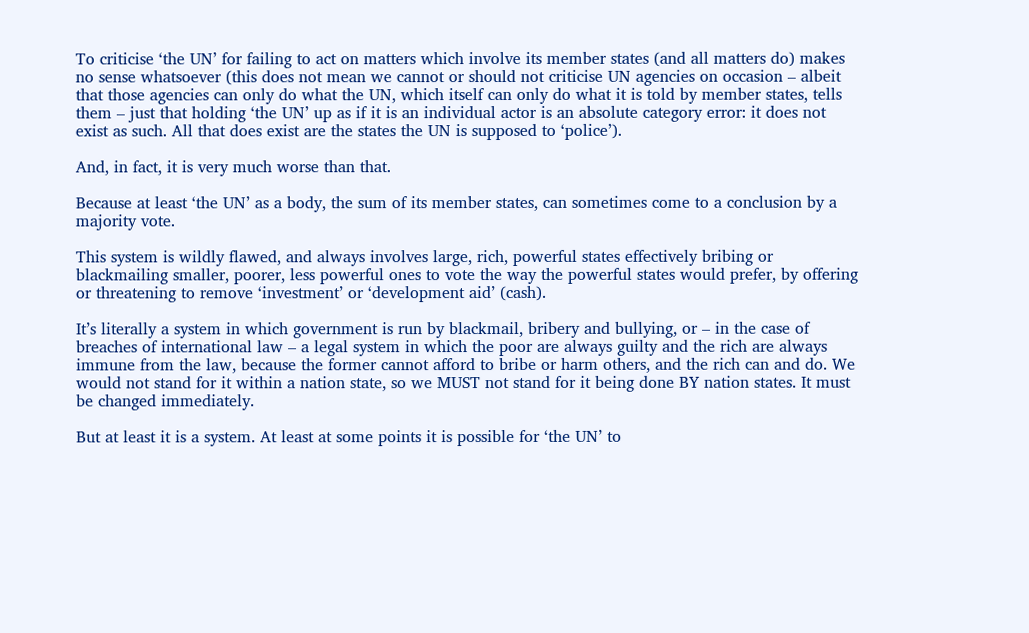To criticise ‘the UN’ for failing to act on matters which involve its member states (and all matters do) makes no sense whatsoever (this does not mean we cannot or should not criticise UN agencies on occasion – albeit that those agencies can only do what the UN, which itself can only do what it is told by member states, tells them – just that holding ‘the UN’ up as if it is an individual actor is an absolute category error: it does not exist as such. All that does exist are the states the UN is supposed to ‘police’).

And, in fact, it is very much worse than that.

Because at least ‘the UN’ as a body, the sum of its member states, can sometimes come to a conclusion by a majority vote.

This system is wildly flawed, and always involves large, rich, powerful states effectively bribing or blackmailing smaller, poorer, less powerful ones to vote the way the powerful states would prefer, by offering or threatening to remove ‘investment’ or ‘development aid’ (cash).

It’s literally a system in which government is run by blackmail, bribery and bullying, or – in the case of breaches of international law – a legal system in which the poor are always guilty and the rich are always immune from the law, because the former cannot afford to bribe or harm others, and the rich can and do. We would not stand for it within a nation state, so we MUST not stand for it being done BY nation states. It must be changed immediately.

But at least it is a system. At least at some points it is possible for ‘the UN’ to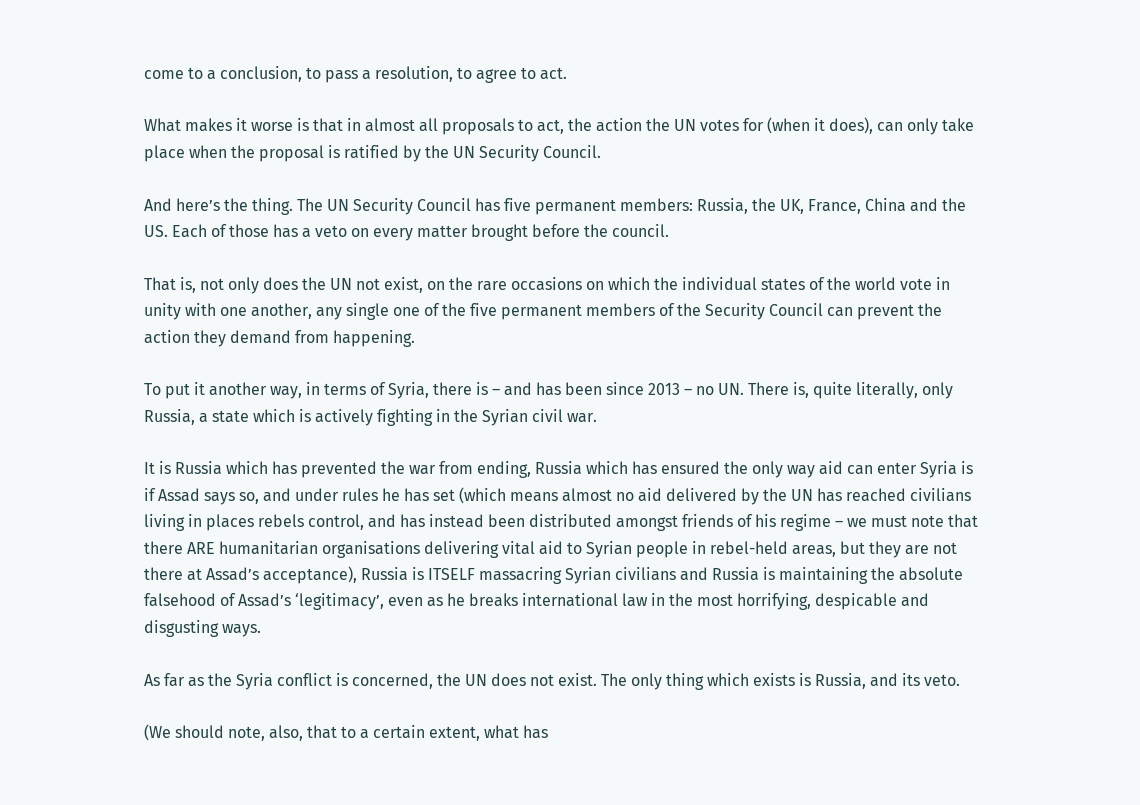come to a conclusion, to pass a resolution, to agree to act.

What makes it worse is that in almost all proposals to act, the action the UN votes for (when it does), can only take place when the proposal is ratified by the UN Security Council.

And here’s the thing. The UN Security Council has five permanent members: Russia, the UK, France, China and the US. Each of those has a veto on every matter brought before the council.

That is, not only does the UN not exist, on the rare occasions on which the individual states of the world vote in unity with one another, any single one of the five permanent members of the Security Council can prevent the action they demand from happening.

To put it another way, in terms of Syria, there is – and has been since 2013 – no UN. There is, quite literally, only Russia, a state which is actively fighting in the Syrian civil war.

It is Russia which has prevented the war from ending, Russia which has ensured the only way aid can enter Syria is if Assad says so, and under rules he has set (which means almost no aid delivered by the UN has reached civilians living in places rebels control, and has instead been distributed amongst friends of his regime – we must note that there ARE humanitarian organisations delivering vital aid to Syrian people in rebel-held areas, but they are not there at Assad’s acceptance), Russia is ITSELF massacring Syrian civilians and Russia is maintaining the absolute falsehood of Assad’s ‘legitimacy’, even as he breaks international law in the most horrifying, despicable and disgusting ways.

As far as the Syria conflict is concerned, the UN does not exist. The only thing which exists is Russia, and its veto.

(We should note, also, that to a certain extent, what has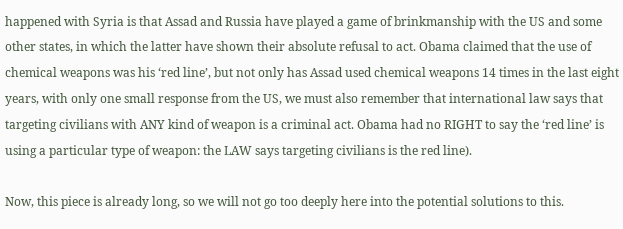happened with Syria is that Assad and Russia have played a game of brinkmanship with the US and some other states, in which the latter have shown their absolute refusal to act. Obama claimed that the use of chemical weapons was his ‘red line’, but not only has Assad used chemical weapons 14 times in the last eight years, with only one small response from the US, we must also remember that international law says that targeting civilians with ANY kind of weapon is a criminal act. Obama had no RIGHT to say the ‘red line’ is using a particular type of weapon: the LAW says targeting civilians is the red line).

Now, this piece is already long, so we will not go too deeply here into the potential solutions to this.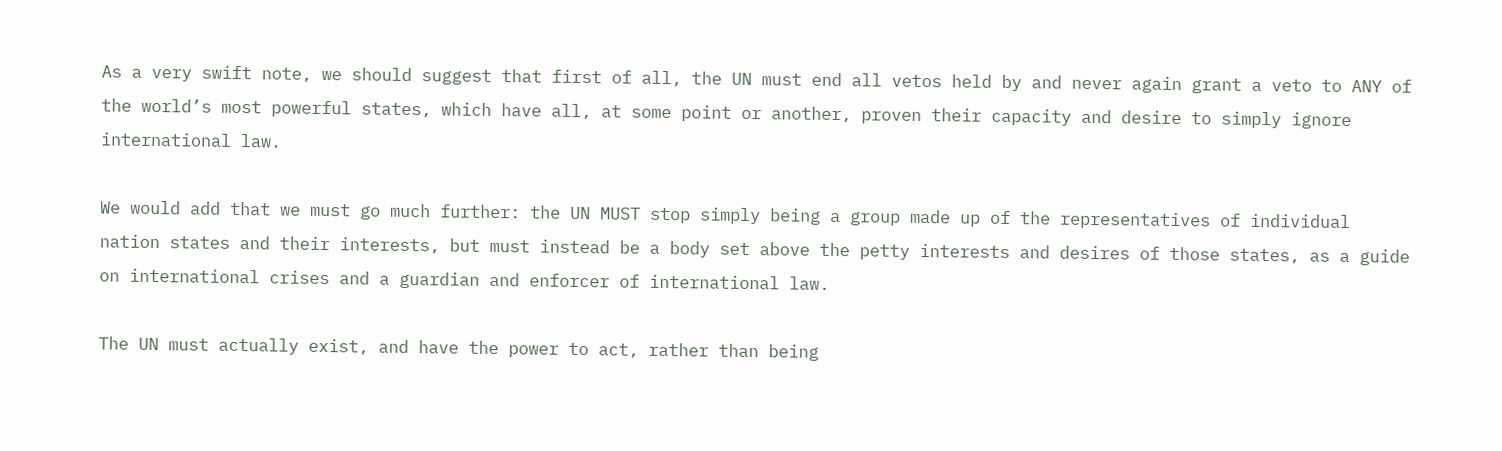As a very swift note, we should suggest that first of all, the UN must end all vetos held by and never again grant a veto to ANY of the world’s most powerful states, which have all, at some point or another, proven their capacity and desire to simply ignore international law.

We would add that we must go much further: the UN MUST stop simply being a group made up of the representatives of individual nation states and their interests, but must instead be a body set above the petty interests and desires of those states, as a guide on international crises and a guardian and enforcer of international law.

The UN must actually exist, and have the power to act, rather than being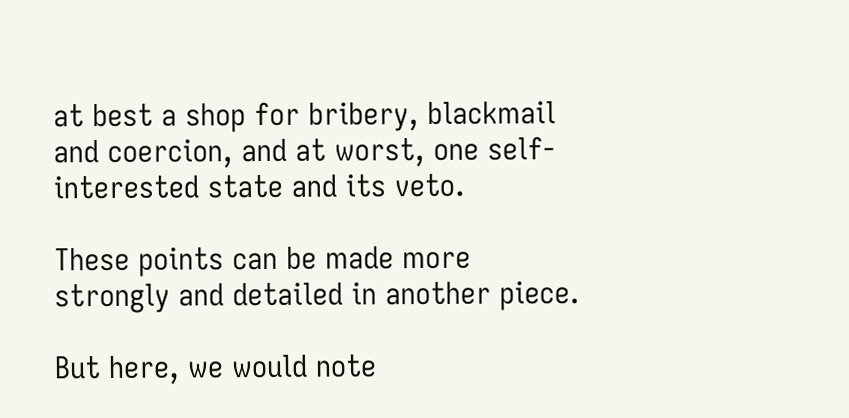at best a shop for bribery, blackmail and coercion, and at worst, one self-interested state and its veto.

These points can be made more strongly and detailed in another piece.

But here, we would note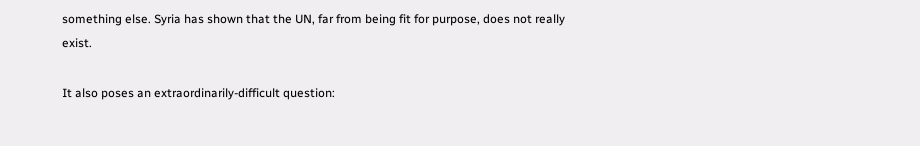something else. Syria has shown that the UN, far from being fit for purpose, does not really exist.

It also poses an extraordinarily-difficult question: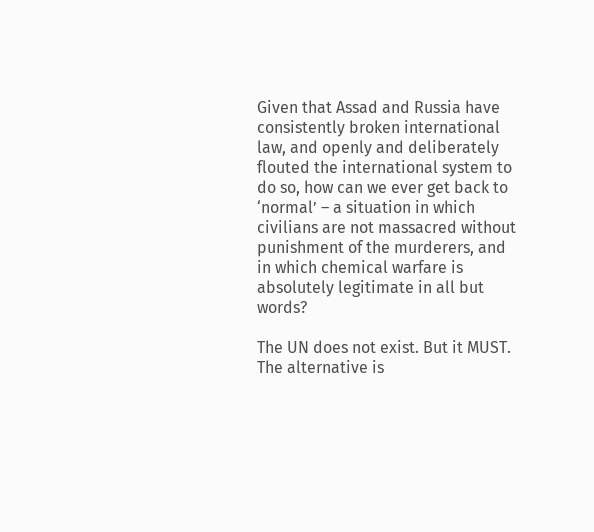Given that Assad and Russia have consistently broken international law, and openly and deliberately flouted the international system to do so, how can we ever get back to ‘normal’ – a situation in which civilians are not massacred without punishment of the murderers, and in which chemical warfare is absolutely legitimate in all but words?

The UN does not exist. But it MUST. The alternative is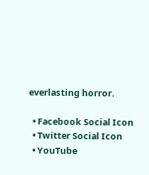everlasting horror.

  • Facebook Social Icon
  • Twitter Social Icon
  • YouTube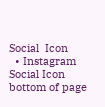Social  Icon
  • Instagram Social Icon
bottom of page